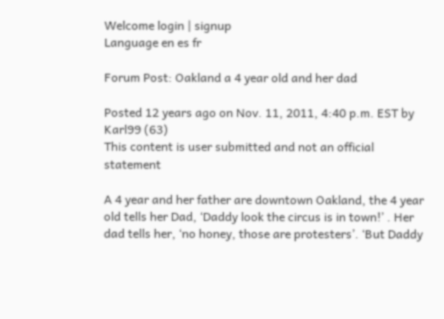Welcome login | signup
Language en es fr

Forum Post: Oakland a 4 year old and her dad

Posted 12 years ago on Nov. 11, 2011, 4:40 p.m. EST by Karl99 (63)
This content is user submitted and not an official statement

A 4 year and her father are downtown Oakland, the 4 year old tells her Dad, ‘Daddy look the circus is in town!’ . Her dad tells her, ‘no honey, those are protesters’. ‘But Daddy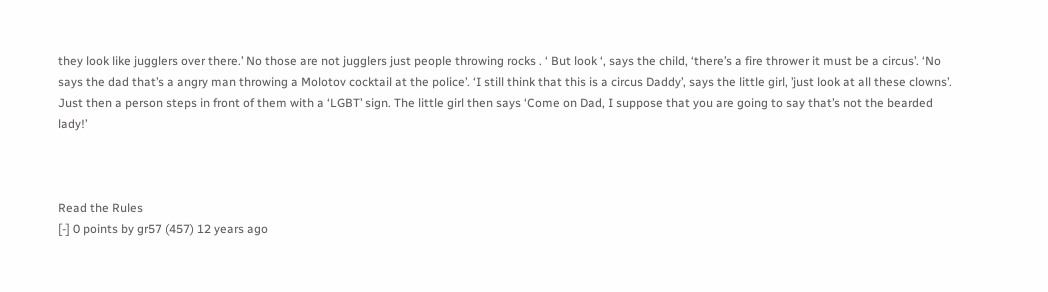they look like jugglers over there.’ No those are not jugglers just people throwing rocks . ‘ But look ‘, says the child, ‘there’s a fire thrower it must be a circus’. ‘No says the dad that’s a angry man throwing a Molotov cocktail at the police’. ‘I still think that this is a circus Daddy’, says the little girl, ’just look at all these clowns’. Just then a person steps in front of them with a ‘LGBT’ sign. The little girl then says ‘Come on Dad, I suppose that you are going to say that’s not the bearded lady!’



Read the Rules
[-] 0 points by gr57 (457) 12 years ago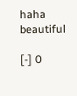haha beautiful

[-] 0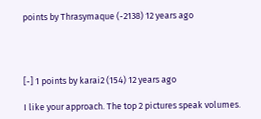points by Thrasymaque (-2138) 12 years ago




[-] 1 points by karai2 (154) 12 years ago

I like your approach. The top 2 pictures speak volumes.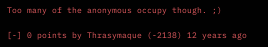Too many of the anonymous occupy though. ;)

[-] 0 points by Thrasymaque (-2138) 12 years ago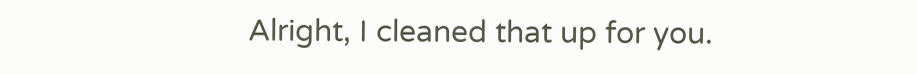Alright, I cleaned that up for you.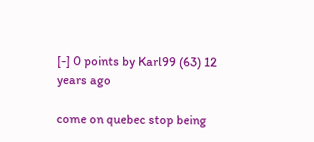[-] 0 points by Karl99 (63) 12 years ago

come on quebec stop being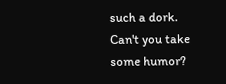such a dork. Can't you take some humor?